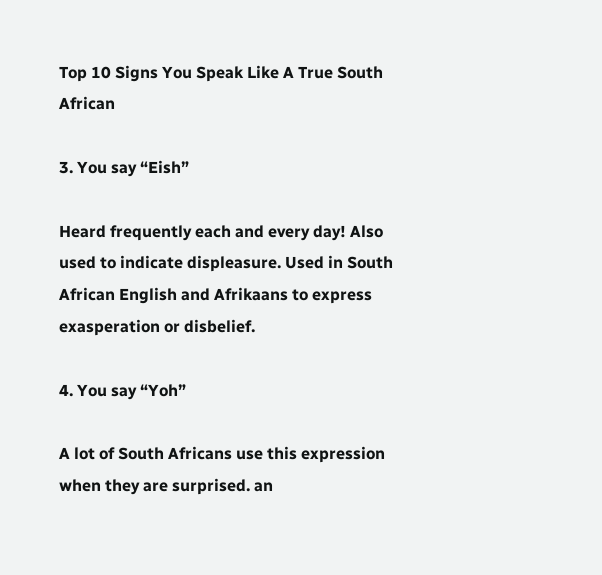Top 10 Signs You Speak Like A True South African

3. You say “Eish”

Heard frequently each and every day! Also used to indicate displeasure. Used in South African English and Afrikaans to express exasperation or disbelief.

4. You say “Yoh”

A lot of South Africans use this expression when they are surprised. an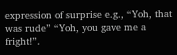expression of surprise e.g., “Yoh, that was rude” “Yoh, you gave me a fright!”.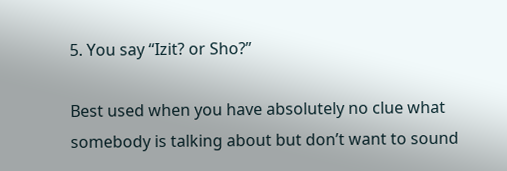5. You say “Izit? or Sho?”

Best used when you have absolutely no clue what somebody is talking about but don’t want to sound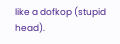like a dofkop (stupid head).